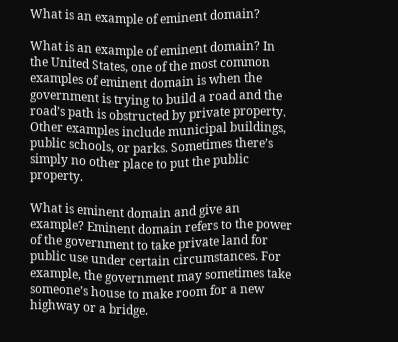What is an example of eminent domain?

What is an example of eminent domain? In the United States, one of the most common examples of eminent domain is when the government is trying to build a road and the road’s path is obstructed by private property. Other examples include municipal buildings, public schools, or parks. Sometimes there’s simply no other place to put the public property.

What is eminent domain and give an example? Eminent domain refers to the power of the government to take private land for public use under certain circumstances. For example, the government may sometimes take someone’s house to make room for a new highway or a bridge.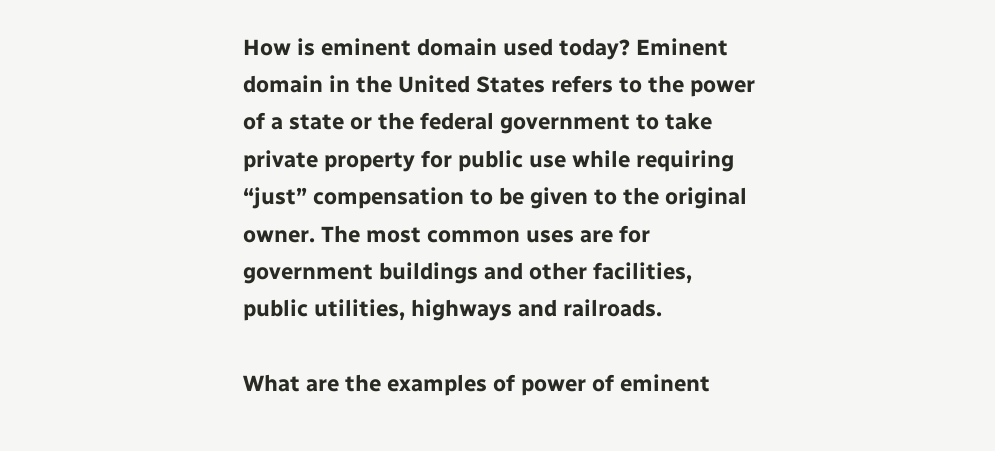How is eminent domain used today? Eminent domain in the United States refers to the power of a state or the federal government to take private property for public use while requiring “just” compensation to be given to the original owner. The most common uses are for government buildings and other facilities, public utilities, highways and railroads.

What are the examples of power of eminent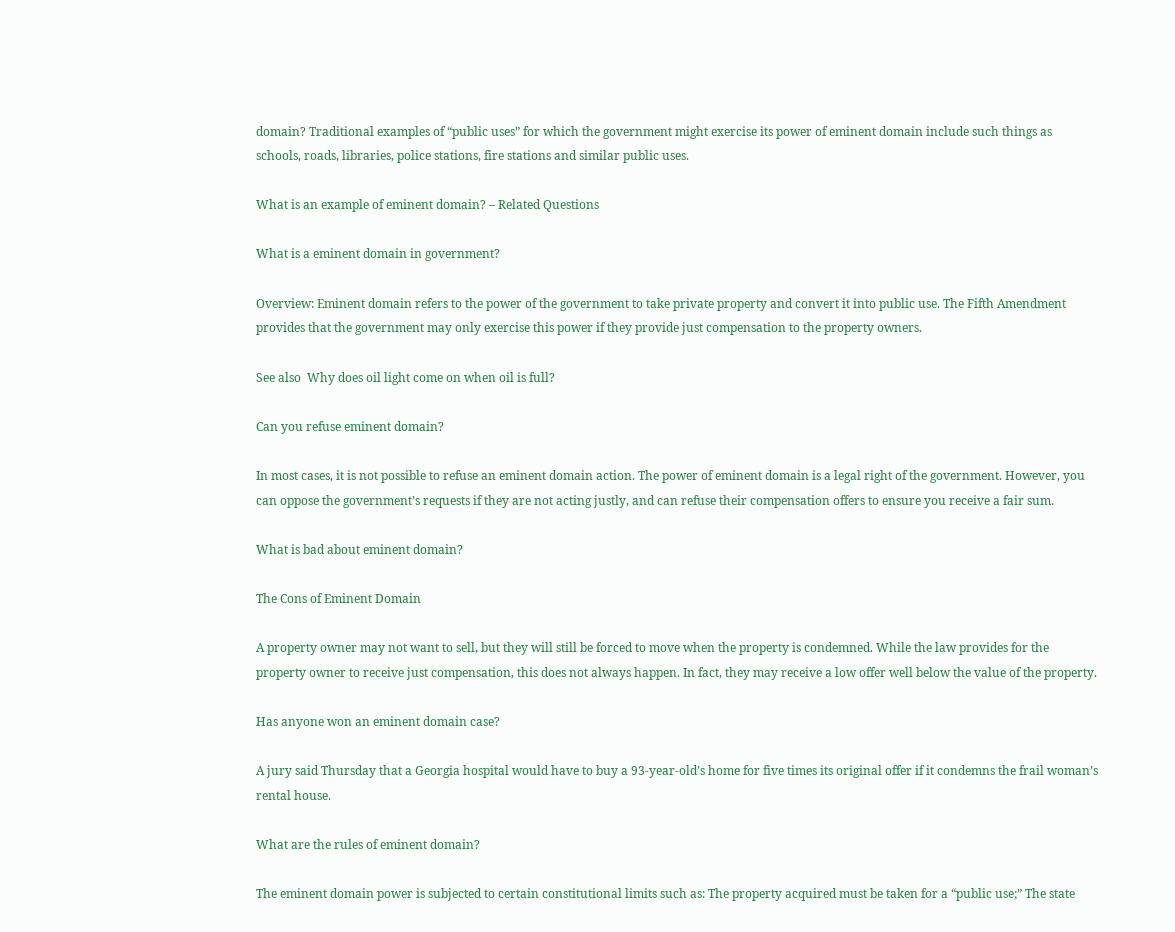domain? Traditional examples of “public uses” for which the government might exercise its power of eminent domain include such things as schools, roads, libraries, police stations, fire stations and similar public uses.

What is an example of eminent domain? – Related Questions

What is a eminent domain in government?

Overview: Eminent domain refers to the power of the government to take private property and convert it into public use. The Fifth Amendment provides that the government may only exercise this power if they provide just compensation to the property owners.

See also  Why does oil light come on when oil is full?

Can you refuse eminent domain?

In most cases, it is not possible to refuse an eminent domain action. The power of eminent domain is a legal right of the government. However, you can oppose the government’s requests if they are not acting justly, and can refuse their compensation offers to ensure you receive a fair sum.

What is bad about eminent domain?

The Cons of Eminent Domain

A property owner may not want to sell, but they will still be forced to move when the property is condemned. While the law provides for the property owner to receive just compensation, this does not always happen. In fact, they may receive a low offer well below the value of the property.

Has anyone won an eminent domain case?

A jury said Thursday that a Georgia hospital would have to buy a 93-year-old’s home for five times its original offer if it condemns the frail woman’s rental house.

What are the rules of eminent domain?

The eminent domain power is subjected to certain constitutional limits such as: The property acquired must be taken for a “public use;” The state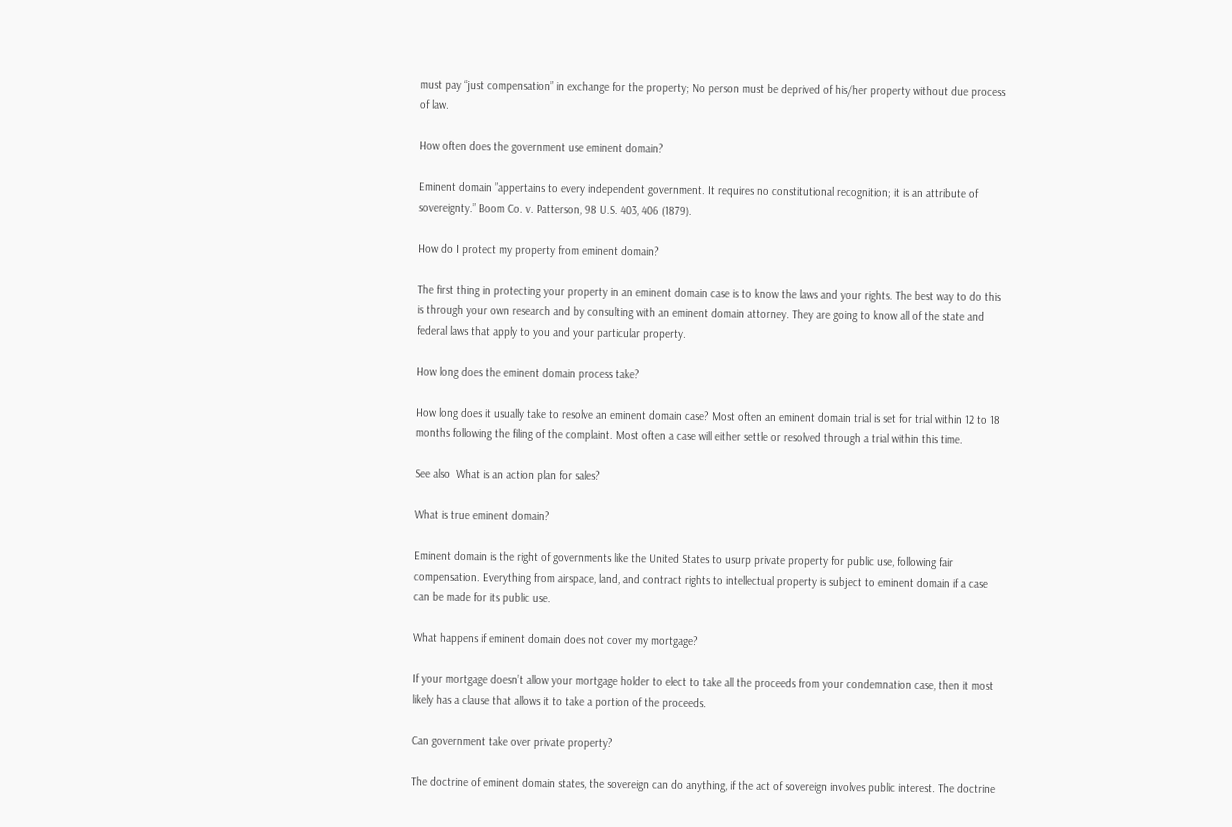must pay “just compensation” in exchange for the property; No person must be deprived of his/her property without due process of law.

How often does the government use eminent domain?

Eminent domain ”appertains to every independent government. It requires no constitutional recognition; it is an attribute of sovereignty.” Boom Co. v. Patterson, 98 U.S. 403, 406 (1879).

How do I protect my property from eminent domain?

The first thing in protecting your property in an eminent domain case is to know the laws and your rights. The best way to do this is through your own research and by consulting with an eminent domain attorney. They are going to know all of the state and federal laws that apply to you and your particular property.

How long does the eminent domain process take?

How long does it usually take to resolve an eminent domain case? Most often an eminent domain trial is set for trial within 12 to 18 months following the filing of the complaint. Most often a case will either settle or resolved through a trial within this time.

See also  What is an action plan for sales?

What is true eminent domain?

Eminent domain is the right of governments like the United States to usurp private property for public use, following fair compensation. Everything from airspace, land, and contract rights to intellectual property is subject to eminent domain if a case can be made for its public use.

What happens if eminent domain does not cover my mortgage?

If your mortgage doesn’t allow your mortgage holder to elect to take all the proceeds from your condemnation case, then it most likely has a clause that allows it to take a portion of the proceeds.

Can government take over private property?

The doctrine of eminent domain states, the sovereign can do anything, if the act of sovereign involves public interest. The doctrine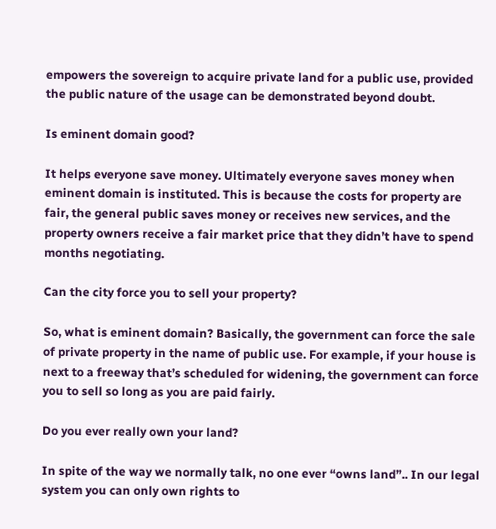empowers the sovereign to acquire private land for a public use, provided the public nature of the usage can be demonstrated beyond doubt.

Is eminent domain good?

It helps everyone save money. Ultimately everyone saves money when eminent domain is instituted. This is because the costs for property are fair, the general public saves money or receives new services, and the property owners receive a fair market price that they didn’t have to spend months negotiating.

Can the city force you to sell your property?

So, what is eminent domain? Basically, the government can force the sale of private property in the name of public use. For example, if your house is next to a freeway that’s scheduled for widening, the government can force you to sell so long as you are paid fairly.

Do you ever really own your land?

In spite of the way we normally talk, no one ever “owns land”.. In our legal system you can only own rights to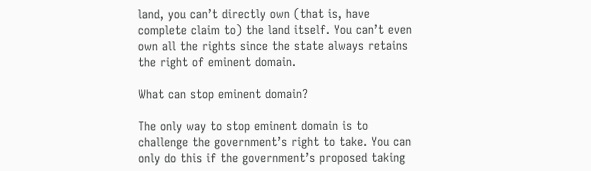land, you can’t directly own (that is, have complete claim to) the land itself. You can’t even own all the rights since the state always retains the right of eminent domain.

What can stop eminent domain?

The only way to stop eminent domain is to challenge the government’s right to take. You can only do this if the government’s proposed taking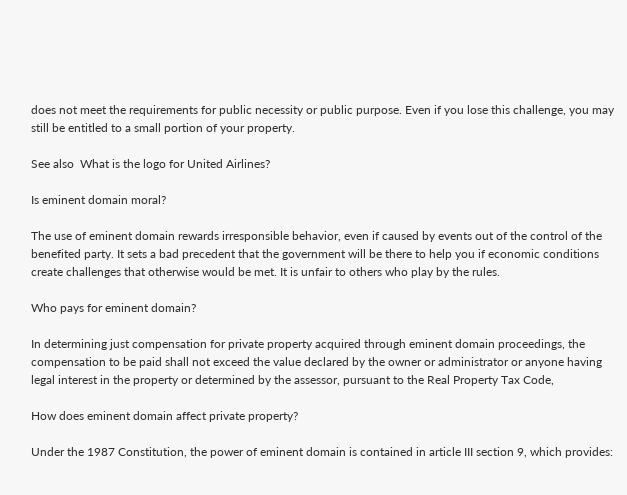does not meet the requirements for public necessity or public purpose. Even if you lose this challenge, you may still be entitled to a small portion of your property.

See also  What is the logo for United Airlines?

Is eminent domain moral?

The use of eminent domain rewards irresponsible behavior, even if caused by events out of the control of the benefited party. It sets a bad precedent that the government will be there to help you if economic conditions create challenges that otherwise would be met. It is unfair to others who play by the rules.

Who pays for eminent domain?

In determining just compensation for private property acquired through eminent domain proceedings, the compensation to be paid shall not exceed the value declared by the owner or administrator or anyone having legal interest in the property or determined by the assessor, pursuant to the Real Property Tax Code,

How does eminent domain affect private property?

Under the 1987 Constitution, the power of eminent domain is contained in article III section 9, which provides: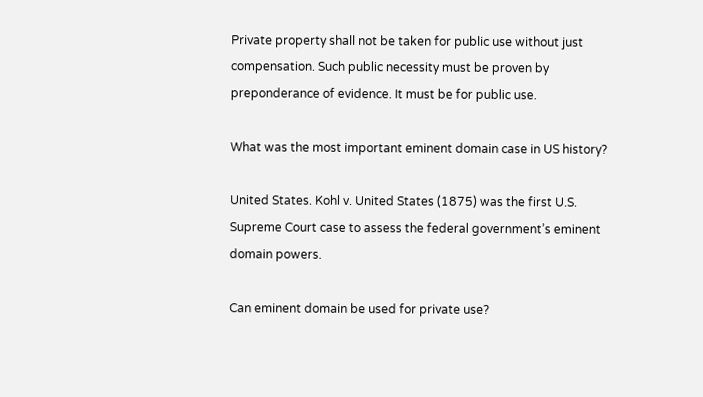Private property shall not be taken for public use without just compensation. Such public necessity must be proven by preponderance of evidence. It must be for public use.

What was the most important eminent domain case in US history?

United States. Kohl v. United States (1875) was the first U.S. Supreme Court case to assess the federal government’s eminent domain powers.

Can eminent domain be used for private use?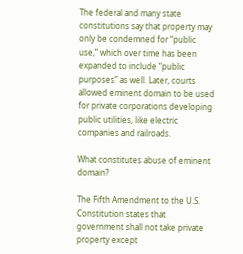The federal and many state constitutions say that property may only be condemned for “public use,” which over time has been expanded to include “public purposes” as well. Later, courts allowed eminent domain to be used for private corporations developing public utilities, like electric companies and railroads.

What constitutes abuse of eminent domain?

The Fifth Amendment to the U.S. Constitution states that government shall not take private property except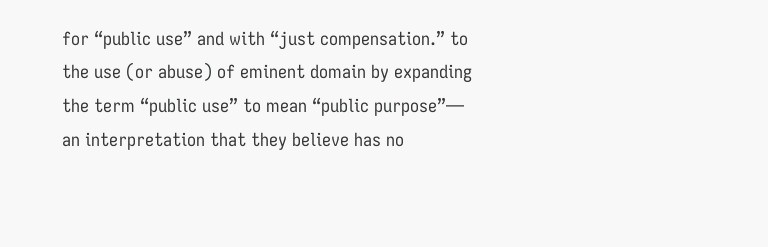for “public use” and with “just compensation.” to the use (or abuse) of eminent domain by expanding the term “public use” to mean “public purpose”— an interpretation that they believe has no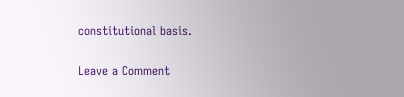constitutional basis.

Leave a Comment